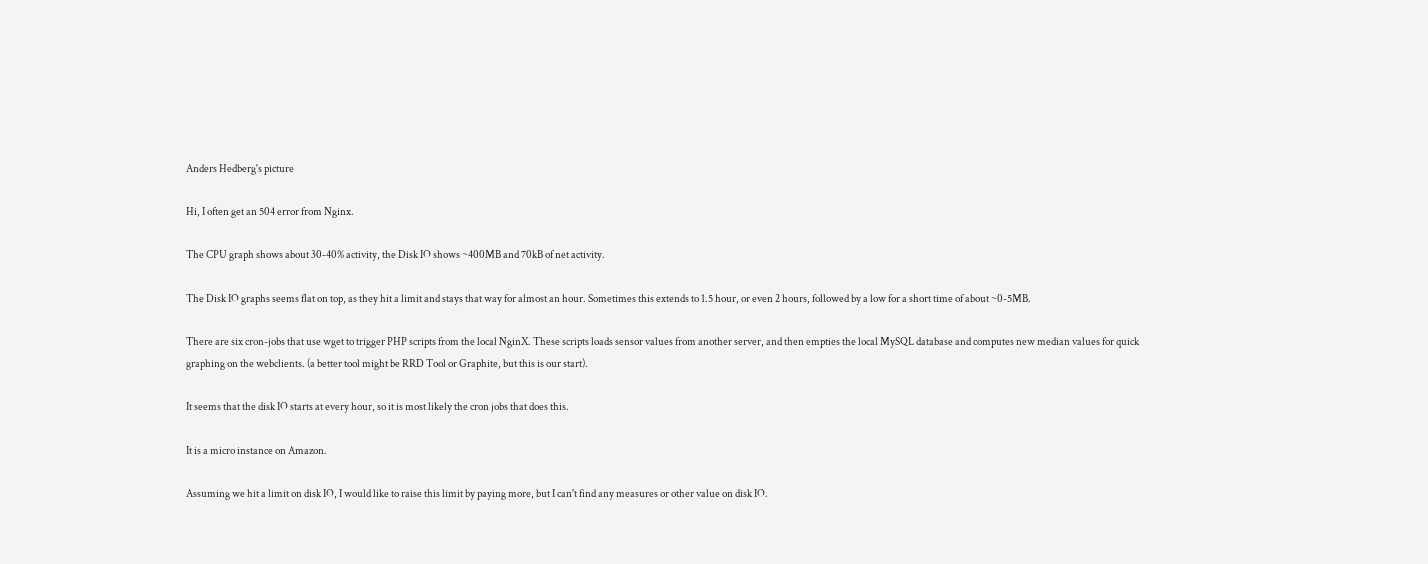Anders Hedberg's picture

Hi, I often get an 504 error from Nginx.

The CPU graph shows about 30-40% activity, the Disk IO shows ~400MB and 70kB of net activity.

The Disk IO graphs seems flat on top, as they hit a limit and stays that way for almost an hour. Sometimes this extends to 1.5 hour, or even 2 hours, followed by a low for a short time of about ~0-5MB.

There are six cron-jobs that use wget to trigger PHP scripts from the local NginX. These scripts loads sensor values from another server, and then empties the local MySQL database and computes new median values for quick graphing on the webclients. (a better tool might be RRD Tool or Graphite, but this is our start).

It seems that the disk IO starts at every hour, so it is most likely the cron jobs that does this.

It is a micro instance on Amazon.

Assuming we hit a limit on disk IO, I would like to raise this limit by paying more, but I can't find any measures or other value on disk IO.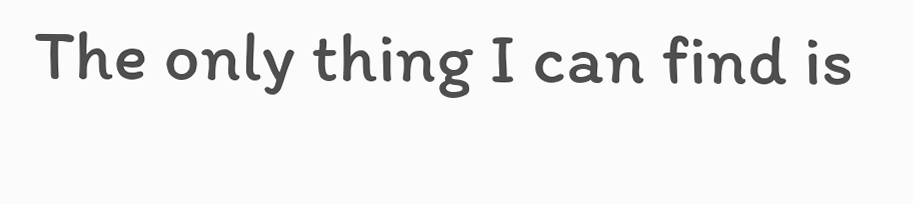The only thing I can find is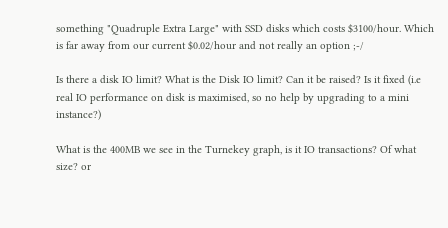something "Quadruple Extra Large" with SSD disks which costs $3100/hour. Which is far away from our current $0.02/hour and not really an option ;-/

Is there a disk IO limit? What is the Disk IO limit? Can it be raised? Is it fixed (i.e real IO performance on disk is maximised, so no help by upgrading to a mini instance?)

What is the 400MB we see in the Turnekey graph, is it IO transactions? Of what size? or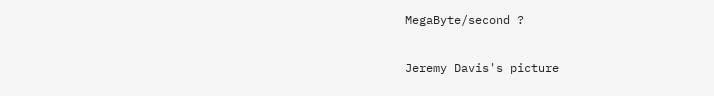MegaByte/second ?

Jeremy Davis's picture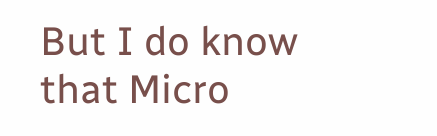But I do know that Micro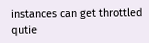instances can get throttled qutie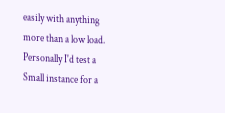easily with anything more than a low load. Personally I'd test a Small instance for a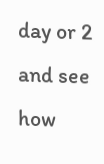day or 2 and see how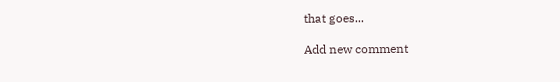that goes...

Add new comment